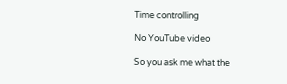Time controlling

No YouTube video

So you ask me what the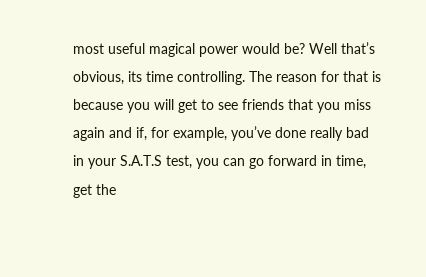most useful magical power would be? Well that’s obvious, its time controlling. The reason for that is because you will get to see friends that you miss again and if, for example, you’ve done really bad in your S.A.T.S test, you can go forward in time, get the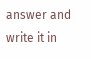answer and write it in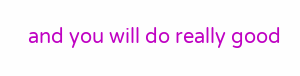and you will do really good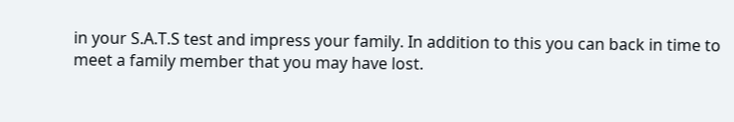in your S.A.T.S test and impress your family. In addition to this you can back in time to meet a family member that you may have lost.